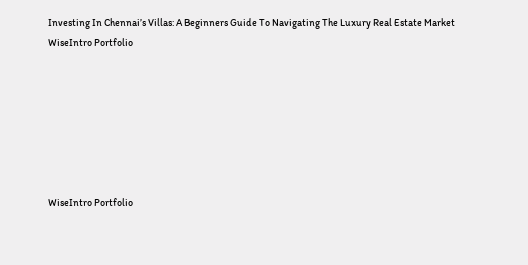Investing In Chennai’s Villas: A Beginners Guide To Navigating The Luxury Real Estate Market
WiseIntro Portfolio







WiseIntro Portfolio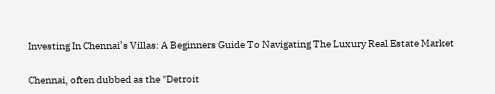Investing In Chennai’s Villas: A Beginners Guide To Navigating The Luxury Real Estate Market

Chennai, often dubbed as the "Detroit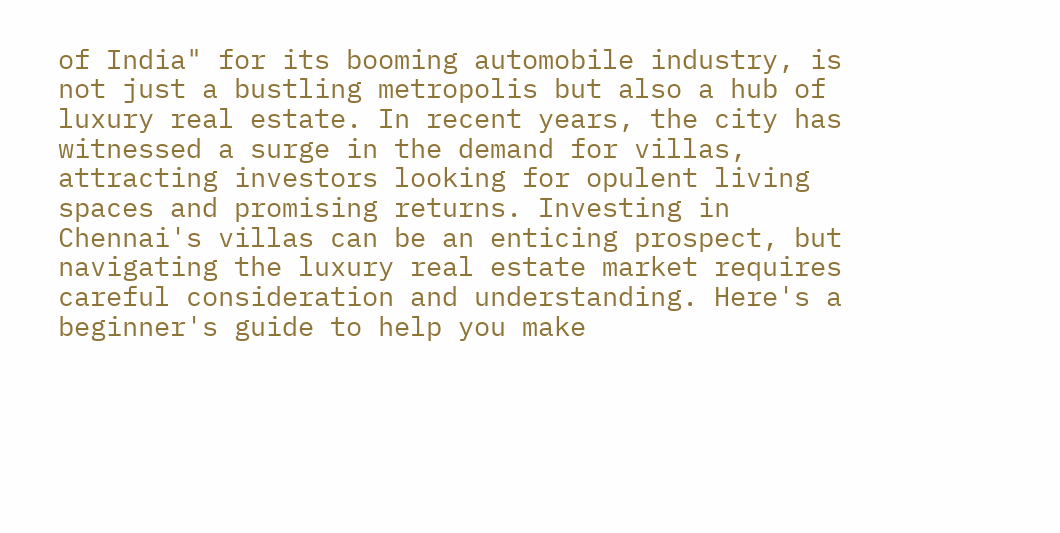of India" for its booming automobile industry, is not just a bustling metropolis but also a hub of luxury real estate. In recent years, the city has witnessed a surge in the demand for villas, attracting investors looking for opulent living spaces and promising returns. Investing in Chennai's villas can be an enticing prospect, but navigating the luxury real estate market requires careful consideration and understanding. Here's a beginner's guide to help you make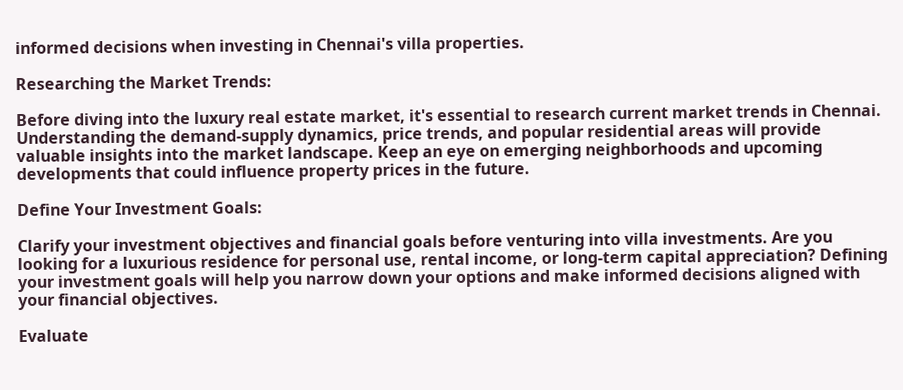informed decisions when investing in Chennai's villa properties.

Researching the Market Trends:

Before diving into the luxury real estate market, it's essential to research current market trends in Chennai. Understanding the demand-supply dynamics, price trends, and popular residential areas will provide valuable insights into the market landscape. Keep an eye on emerging neighborhoods and upcoming developments that could influence property prices in the future.

Define Your Investment Goals:

Clarify your investment objectives and financial goals before venturing into villa investments. Are you looking for a luxurious residence for personal use, rental income, or long-term capital appreciation? Defining your investment goals will help you narrow down your options and make informed decisions aligned with your financial objectives.

Evaluate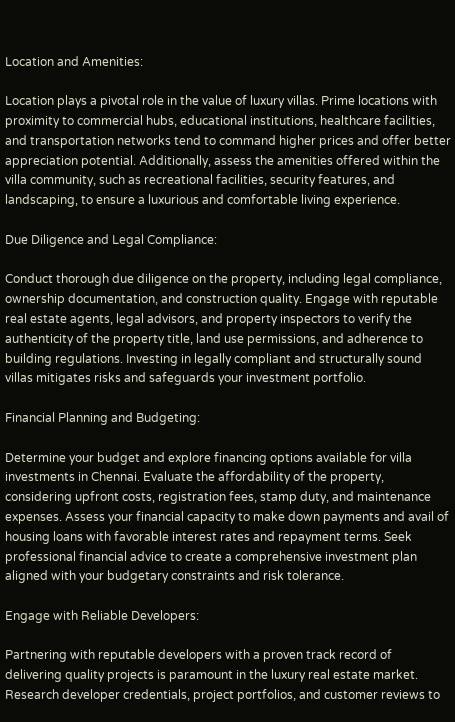Location and Amenities:

Location plays a pivotal role in the value of luxury villas. Prime locations with proximity to commercial hubs, educational institutions, healthcare facilities, and transportation networks tend to command higher prices and offer better appreciation potential. Additionally, assess the amenities offered within the villa community, such as recreational facilities, security features, and landscaping, to ensure a luxurious and comfortable living experience.

Due Diligence and Legal Compliance:

Conduct thorough due diligence on the property, including legal compliance, ownership documentation, and construction quality. Engage with reputable real estate agents, legal advisors, and property inspectors to verify the authenticity of the property title, land use permissions, and adherence to building regulations. Investing in legally compliant and structurally sound villas mitigates risks and safeguards your investment portfolio.

Financial Planning and Budgeting:

Determine your budget and explore financing options available for villa investments in Chennai. Evaluate the affordability of the property, considering upfront costs, registration fees, stamp duty, and maintenance expenses. Assess your financial capacity to make down payments and avail of housing loans with favorable interest rates and repayment terms. Seek professional financial advice to create a comprehensive investment plan aligned with your budgetary constraints and risk tolerance.

Engage with Reliable Developers:

Partnering with reputable developers with a proven track record of delivering quality projects is paramount in the luxury real estate market. Research developer credentials, project portfolios, and customer reviews to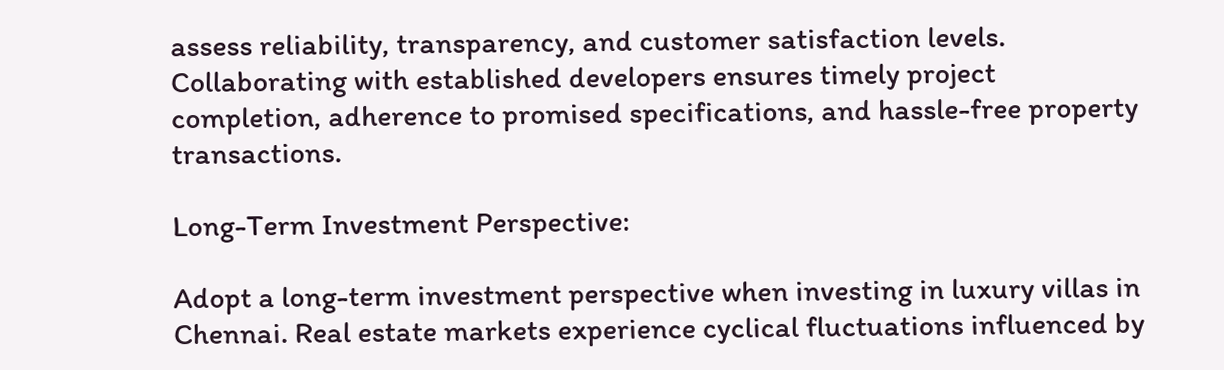assess reliability, transparency, and customer satisfaction levels. Collaborating with established developers ensures timely project completion, adherence to promised specifications, and hassle-free property transactions.

Long-Term Investment Perspective:

Adopt a long-term investment perspective when investing in luxury villas in Chennai. Real estate markets experience cyclical fluctuations influenced by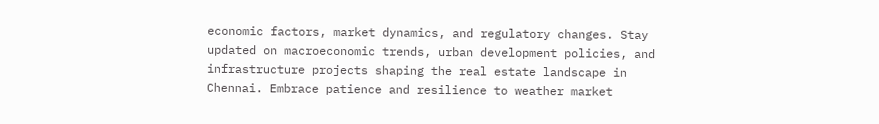economic factors, market dynamics, and regulatory changes. Stay updated on macroeconomic trends, urban development policies, and infrastructure projects shaping the real estate landscape in Chennai. Embrace patience and resilience to weather market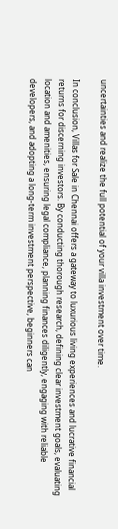uncertainties and realize the full potential of your villa investment over time.

In conclusion, Villas for Sale in Chennai offers a gateway to luxurious living experiences and lucrative financial returns for discerning investors. By conducting thorough research, defining clear investment goals, evaluating location and amenities, ensuring legal compliance, planning finances diligently, engaging with reliable developers, and adopting a long-term investment perspective, beginners can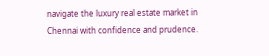navigate the luxury real estate market in Chennai with confidence and prudence.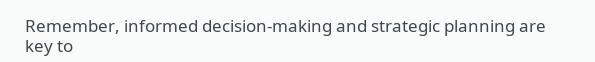Remember, informed decision-making and strategic planning are key to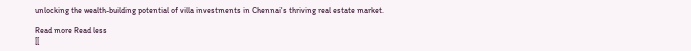unlocking the wealth-building potential of villa investments in Chennai's thriving real estate market.

Read more Read less
[[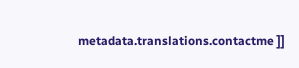metadata.translations.contactme ]]